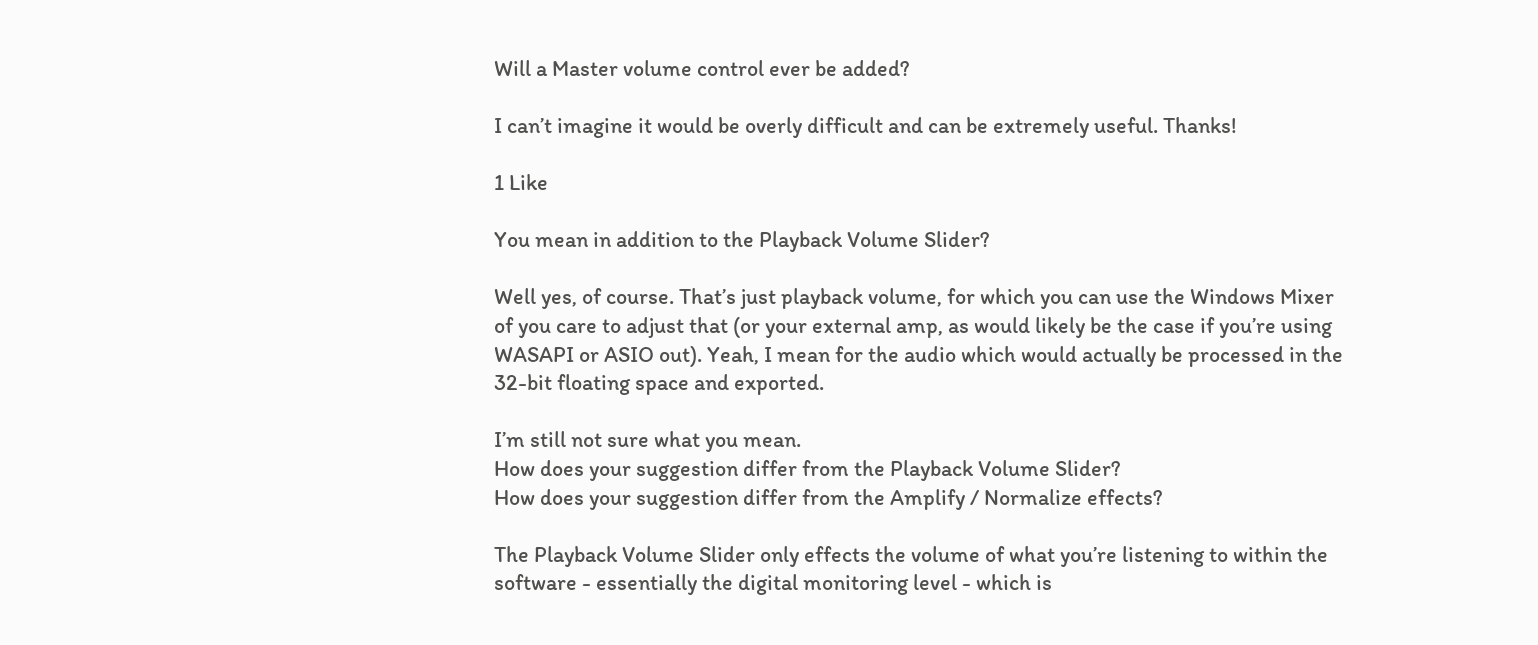Will a Master volume control ever be added?

I can’t imagine it would be overly difficult and can be extremely useful. Thanks!

1 Like

You mean in addition to the Playback Volume Slider?

Well yes, of course. That’s just playback volume, for which you can use the Windows Mixer of you care to adjust that (or your external amp, as would likely be the case if you’re using WASAPI or ASIO out). Yeah, I mean for the audio which would actually be processed in the 32-bit floating space and exported.

I’m still not sure what you mean.
How does your suggestion differ from the Playback Volume Slider?
How does your suggestion differ from the Amplify / Normalize effects?

The Playback Volume Slider only effects the volume of what you’re listening to within the software - essentially the digital monitoring level - which is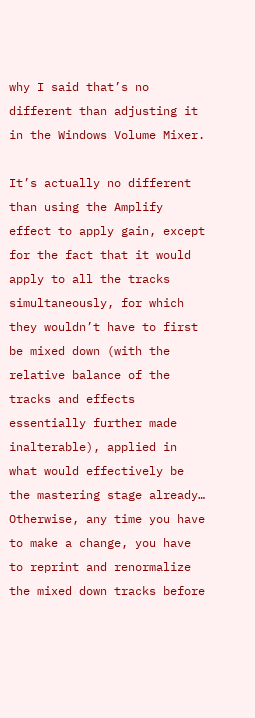why I said that’s no different than adjusting it in the Windows Volume Mixer.

It’s actually no different than using the Amplify effect to apply gain, except for the fact that it would apply to all the tracks simultaneously, for which they wouldn’t have to first be mixed down (with the relative balance of the tracks and effects essentially further made inalterable), applied in what would effectively be the mastering stage already… Otherwise, any time you have to make a change, you have to reprint and renormalize the mixed down tracks before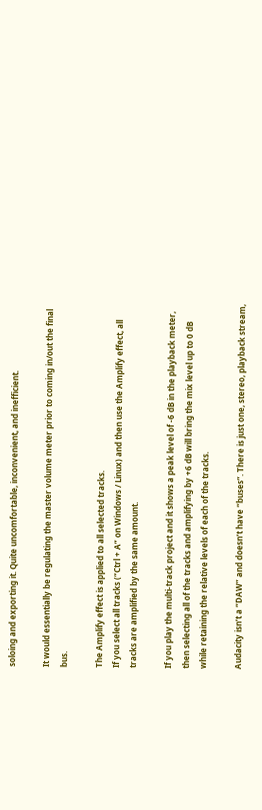soloing and exporting it. Quite uncomfortable, inconvenient, and inefficient.

It would essentially be regulating the master volume meter prior to coming in/out the final bus.

The Amplify effect is applied to all selected tracks.
If you select all tracks (“Ctrl + A” on Windows / Linux) and then use the Amplify effect, all tracks are amplified by the same amount.

If you play the multi-track project and it shows a peak level of -6 dB in the playback meter, then selecting all of the tracks and amplifying by +6 dB will bring the mix level up to 0 dB while retaining the relative levels of each of the tracks.

Audacity isn’t a “DAW” and doesn’t have “buses”. There is just one, stereo, playback stream,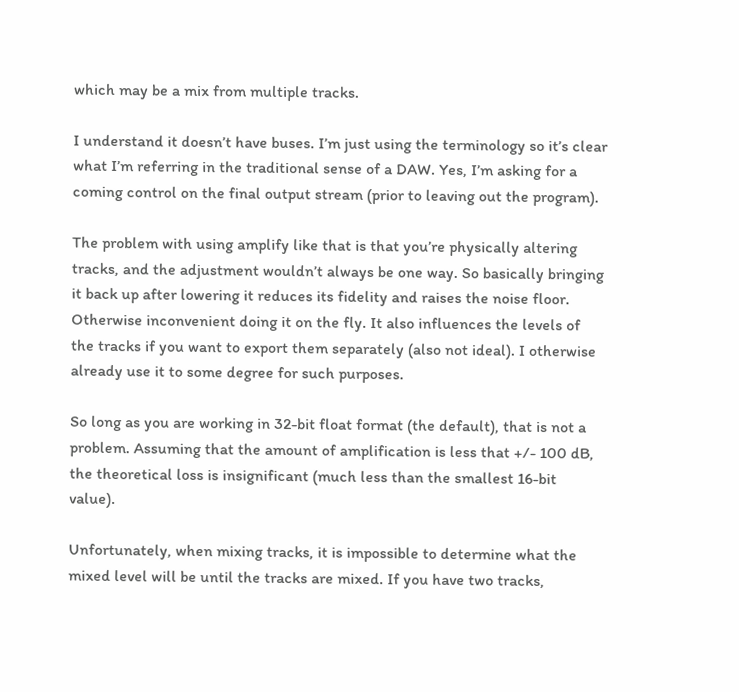which may be a mix from multiple tracks.

I understand it doesn’t have buses. I’m just using the terminology so it’s clear what I’m referring in the traditional sense of a DAW. Yes, I’m asking for a coming control on the final output stream (prior to leaving out the program).

The problem with using amplify like that is that you’re physically altering tracks, and the adjustment wouldn’t always be one way. So basically bringing it back up after lowering it reduces its fidelity and raises the noise floor. Otherwise inconvenient doing it on the fly. It also influences the levels of the tracks if you want to export them separately (also not ideal). I otherwise already use it to some degree for such purposes.

So long as you are working in 32-bit float format (the default), that is not a problem. Assuming that the amount of amplification is less that +/- 100 dB, the theoretical loss is insignificant (much less than the smallest 16-bit value).

Unfortunately, when mixing tracks, it is impossible to determine what the mixed level will be until the tracks are mixed. If you have two tracks,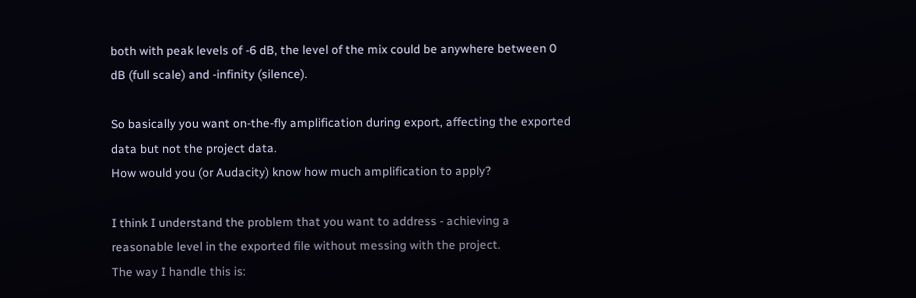both with peak levels of -6 dB, the level of the mix could be anywhere between 0 dB (full scale) and -infinity (silence).

So basically you want on-the-fly amplification during export, affecting the exported data but not the project data.
How would you (or Audacity) know how much amplification to apply?

I think I understand the problem that you want to address - achieving a reasonable level in the exported file without messing with the project.
The way I handle this is: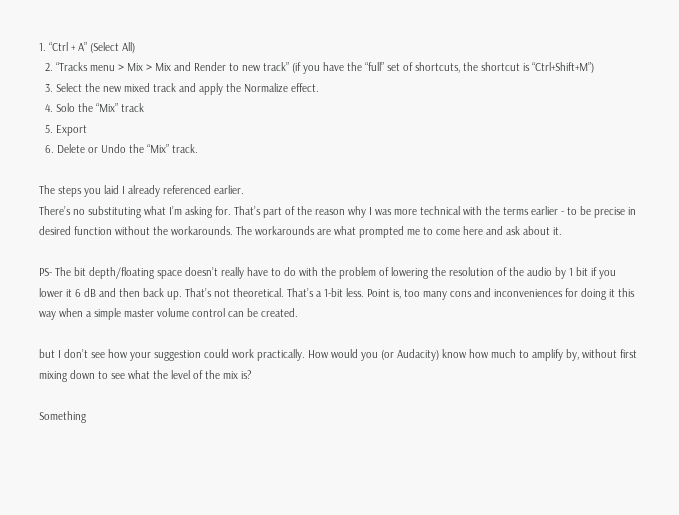1. “Ctrl + A” (Select All)
  2. “Tracks menu > Mix > Mix and Render to new track” (if you have the “full” set of shortcuts, the shortcut is “Ctrl+Shift+M”)
  3. Select the new mixed track and apply the Normalize effect.
  4. Solo the “Mix” track
  5. Export
  6. Delete or Undo the “Mix” track.

The steps you laid I already referenced earlier.
There’s no substituting what I’m asking for. That’s part of the reason why I was more technical with the terms earlier - to be precise in desired function without the workarounds. The workarounds are what prompted me to come here and ask about it.

PS- The bit depth/floating space doesn’t really have to do with the problem of lowering the resolution of the audio by 1 bit if you lower it 6 dB and then back up. That’s not theoretical. That’s a 1-bit less. Point is, too many cons and inconveniences for doing it this way when a simple master volume control can be created.

but I don’t see how your suggestion could work practically. How would you (or Audacity) know how much to amplify by, without first mixing down to see what the level of the mix is?

Something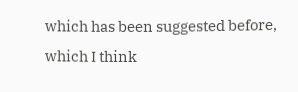which has been suggested before, which I think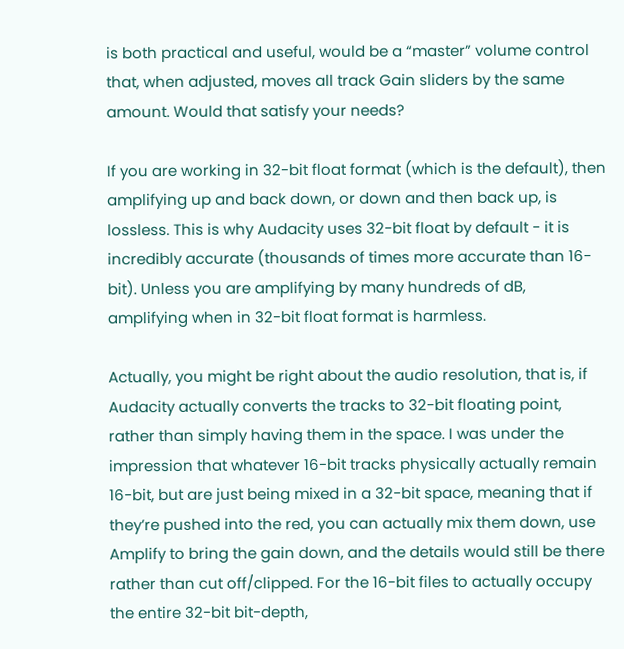is both practical and useful, would be a “master” volume control that, when adjusted, moves all track Gain sliders by the same amount. Would that satisfy your needs?

If you are working in 32-bit float format (which is the default), then amplifying up and back down, or down and then back up, is lossless. This is why Audacity uses 32-bit float by default - it is incredibly accurate (thousands of times more accurate than 16-bit). Unless you are amplifying by many hundreds of dB, amplifying when in 32-bit float format is harmless.

Actually, you might be right about the audio resolution, that is, if Audacity actually converts the tracks to 32-bit floating point, rather than simply having them in the space. I was under the impression that whatever 16-bit tracks physically actually remain 16-bit, but are just being mixed in a 32-bit space, meaning that if they’re pushed into the red, you can actually mix them down, use Amplify to bring the gain down, and the details would still be there rather than cut off/clipped. For the 16-bit files to actually occupy the entire 32-bit bit-depth,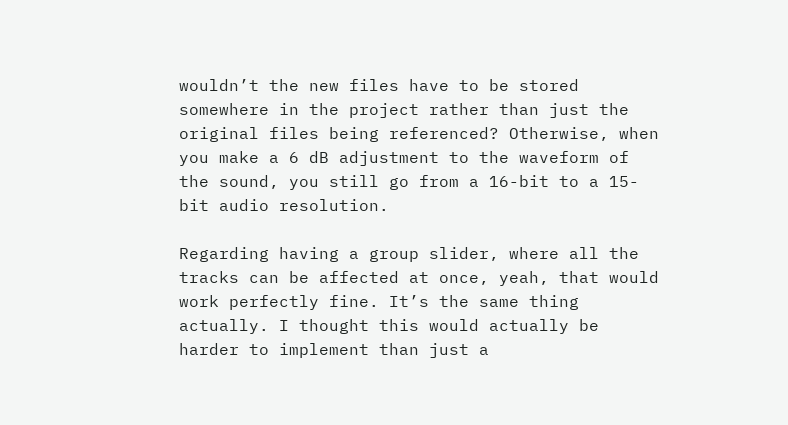wouldn’t the new files have to be stored somewhere in the project rather than just the original files being referenced? Otherwise, when you make a 6 dB adjustment to the waveform of the sound, you still go from a 16-bit to a 15-bit audio resolution.

Regarding having a group slider, where all the tracks can be affected at once, yeah, that would work perfectly fine. It’s the same thing actually. I thought this would actually be harder to implement than just a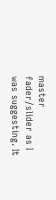master fader/slider as I was suggesting. It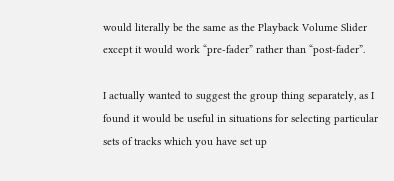would literally be the same as the Playback Volume Slider except it would work “pre-fader” rather than “post-fader”.

I actually wanted to suggest the group thing separately, as I found it would be useful in situations for selecting particular sets of tracks which you have set up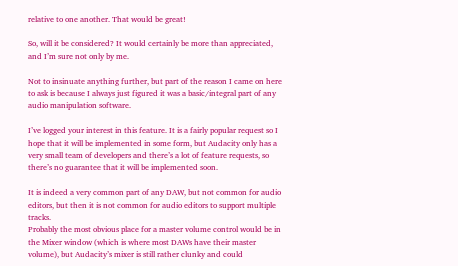relative to one another. That would be great!

So, will it be considered? It would certainly be more than appreciated, and I’m sure not only by me.

Not to insinuate anything further, but part of the reason I came on here to ask is because I always just figured it was a basic/integral part of any audio manipulation software.

I’ve logged your interest in this feature. It is a fairly popular request so I hope that it will be implemented in some form, but Audacity only has a very small team of developers and there’s a lot of feature requests, so there’s no guarantee that it will be implemented soon.

It is indeed a very common part of any DAW, but not common for audio editors, but then it is not common for audio editors to support multiple tracks.
Probably the most obvious place for a master volume control would be in the Mixer window (which is where most DAWs have their master volume), but Audacity’s mixer is still rather clunky and could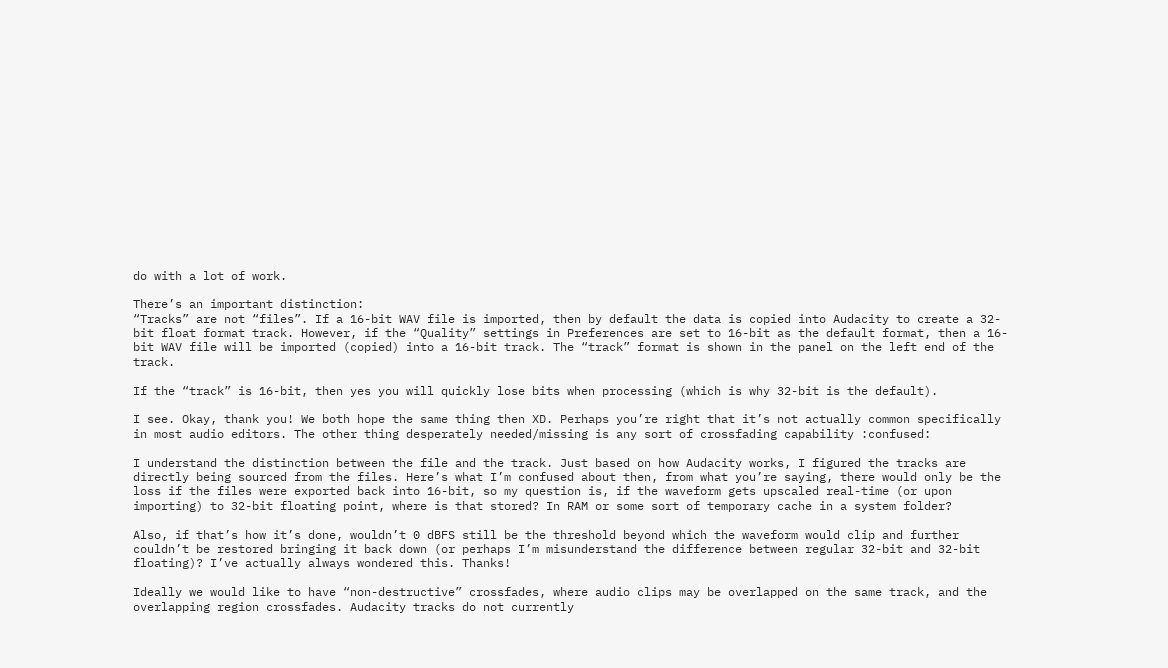do with a lot of work.

There’s an important distinction:
“Tracks” are not “files”. If a 16-bit WAV file is imported, then by default the data is copied into Audacity to create a 32-bit float format track. However, if the “Quality” settings in Preferences are set to 16-bit as the default format, then a 16-bit WAV file will be imported (copied) into a 16-bit track. The “track” format is shown in the panel on the left end of the track.

If the “track” is 16-bit, then yes you will quickly lose bits when processing (which is why 32-bit is the default).

I see. Okay, thank you! We both hope the same thing then XD. Perhaps you’re right that it’s not actually common specifically in most audio editors. The other thing desperately needed/missing is any sort of crossfading capability :confused:

I understand the distinction between the file and the track. Just based on how Audacity works, I figured the tracks are directly being sourced from the files. Here’s what I’m confused about then, from what you’re saying, there would only be the loss if the files were exported back into 16-bit, so my question is, if the waveform gets upscaled real-time (or upon importing) to 32-bit floating point, where is that stored? In RAM or some sort of temporary cache in a system folder?

Also, if that’s how it’s done, wouldn’t 0 dBFS still be the threshold beyond which the waveform would clip and further couldn’t be restored bringing it back down (or perhaps I’m misunderstand the difference between regular 32-bit and 32-bit floating)? I’ve actually always wondered this. Thanks!

Ideally we would like to have “non-destructive” crossfades, where audio clips may be overlapped on the same track, and the overlapping region crossfades. Audacity tracks do not currently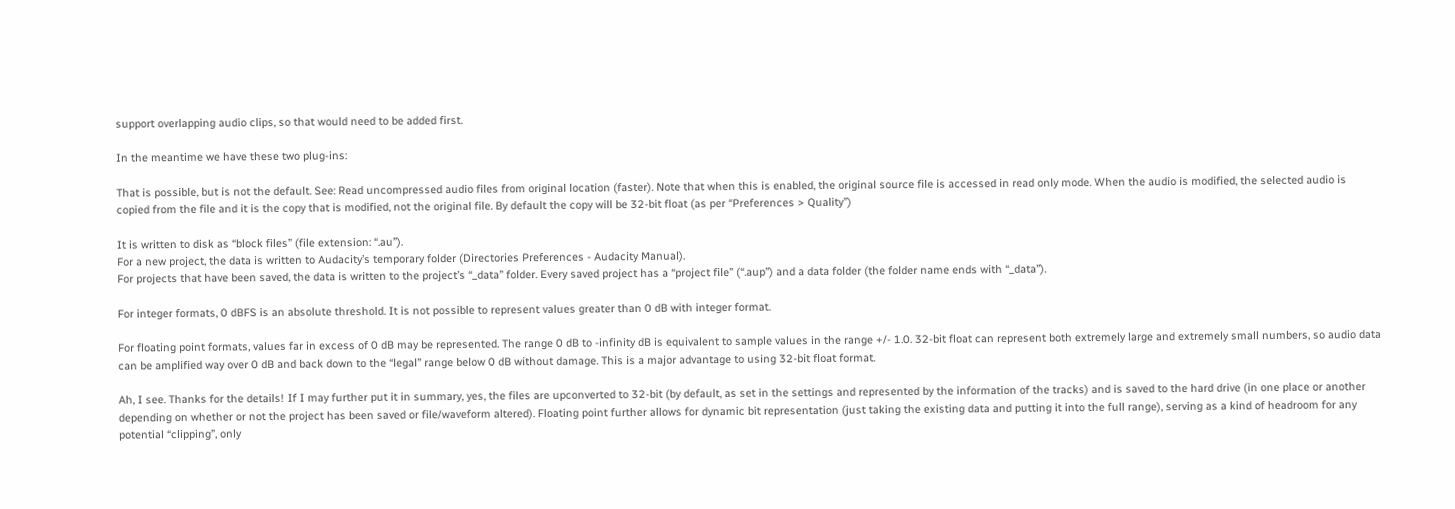support overlapping audio clips, so that would need to be added first.

In the meantime we have these two plug-ins:

That is possible, but is not the default. See: Read uncompressed audio files from original location (faster). Note that when this is enabled, the original source file is accessed in read only mode. When the audio is modified, the selected audio is copied from the file and it is the copy that is modified, not the original file. By default the copy will be 32-bit float (as per “Preferences > Quality”)

It is written to disk as “block files” (file extension: “.au”).
For a new project, the data is written to Audacity’s temporary folder (Directories Preferences - Audacity Manual).
For projects that have been saved, the data is written to the project’s “_data” folder. Every saved project has a “project file” (“.aup”) and a data folder (the folder name ends with “_data”).

For integer formats, 0 dBFS is an absolute threshold. It is not possible to represent values greater than 0 dB with integer format.

For floating point formats, values far in excess of 0 dB may be represented. The range 0 dB to -infinity dB is equivalent to sample values in the range +/- 1.0. 32-bit float can represent both extremely large and extremely small numbers, so audio data can be amplified way over 0 dB and back down to the “legal” range below 0 dB without damage. This is a major advantage to using 32-bit float format.

Ah, I see. Thanks for the details! If I may further put it in summary, yes, the files are upconverted to 32-bit (by default, as set in the settings and represented by the information of the tracks) and is saved to the hard drive (in one place or another depending on whether or not the project has been saved or file/waveform altered). Floating point further allows for dynamic bit representation (just taking the existing data and putting it into the full range), serving as a kind of headroom for any potential “clipping”, only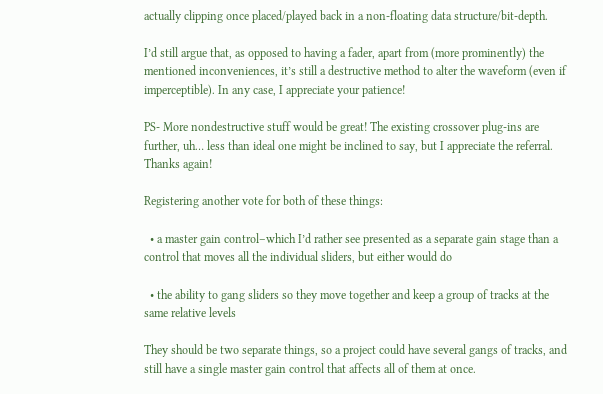actually clipping once placed/played back in a non-floating data structure/bit-depth.

I’d still argue that, as opposed to having a fader, apart from (more prominently) the mentioned inconveniences, it’s still a destructive method to alter the waveform (even if imperceptible). In any case, I appreciate your patience!

PS- More nondestructive stuff would be great! The existing crossover plug-ins are further, uh… less than ideal one might be inclined to say, but I appreciate the referral. Thanks again!

Registering another vote for both of these things:

  • a master gain control–which I’d rather see presented as a separate gain stage than a control that moves all the individual sliders, but either would do

  • the ability to gang sliders so they move together and keep a group of tracks at the same relative levels

They should be two separate things, so a project could have several gangs of tracks, and still have a single master gain control that affects all of them at once.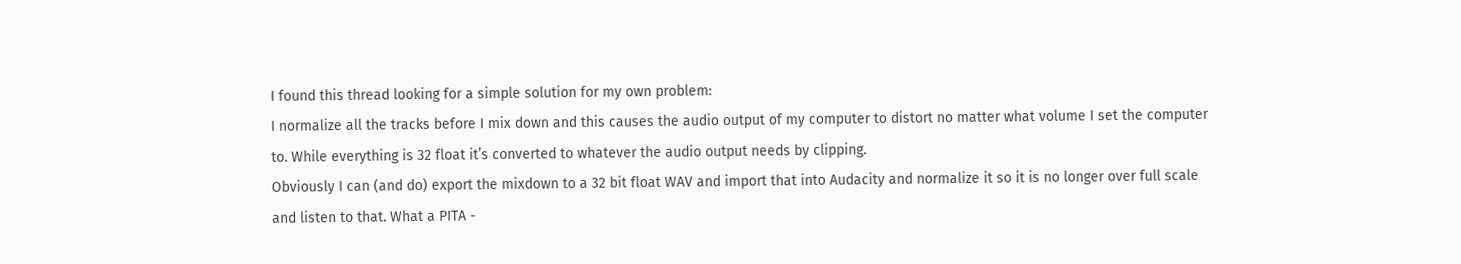I found this thread looking for a simple solution for my own problem:
I normalize all the tracks before I mix down and this causes the audio output of my computer to distort no matter what volume I set the computer to. While everything is 32 float it’s converted to whatever the audio output needs by clipping.
Obviously I can (and do) export the mixdown to a 32 bit float WAV and import that into Audacity and normalize it so it is no longer over full scale and listen to that. What a PITA -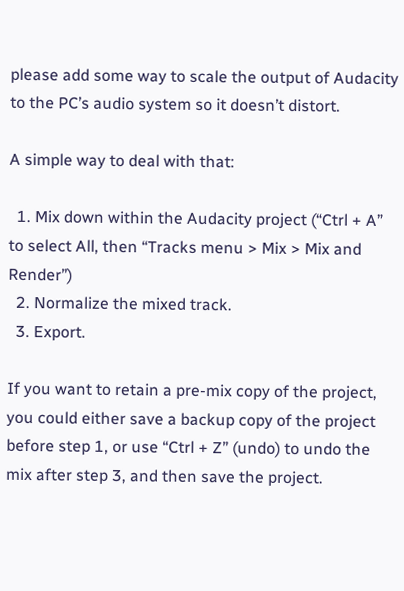please add some way to scale the output of Audacity to the PC’s audio system so it doesn’t distort.

A simple way to deal with that:

  1. Mix down within the Audacity project (“Ctrl + A” to select All, then “Tracks menu > Mix > Mix and Render”)
  2. Normalize the mixed track.
  3. Export.

If you want to retain a pre-mix copy of the project, you could either save a backup copy of the project before step 1, or use “Ctrl + Z” (undo) to undo the mix after step 3, and then save the project.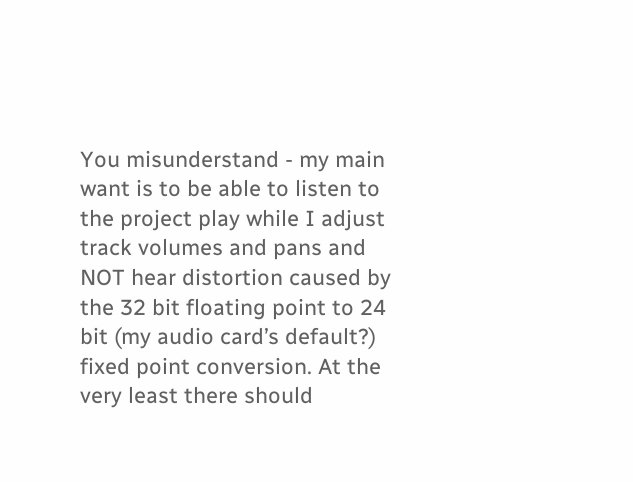You misunderstand - my main want is to be able to listen to the project play while I adjust track volumes and pans and NOT hear distortion caused by the 32 bit floating point to 24 bit (my audio card’s default?) fixed point conversion. At the very least there should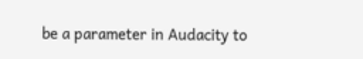be a parameter in Audacity to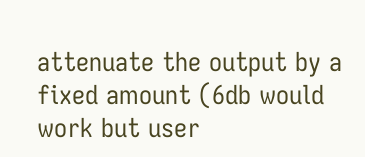attenuate the output by a fixed amount (6db would work but user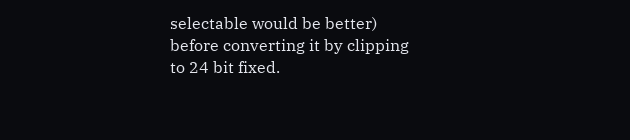selectable would be better) before converting it by clipping to 24 bit fixed.